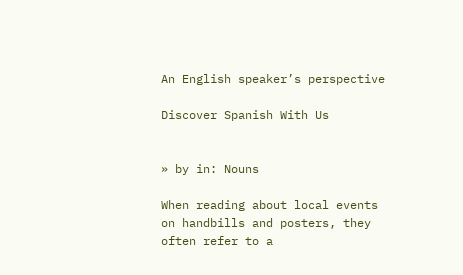An English speaker’s perspective

Discover Spanish With Us


» by in: Nouns

When reading about local events on handbills and posters, they often refer to a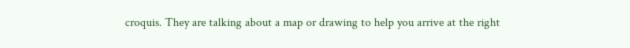croquis. They are talking about a map or drawing to help you arrive at the right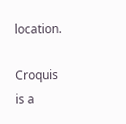location.

Croquis is a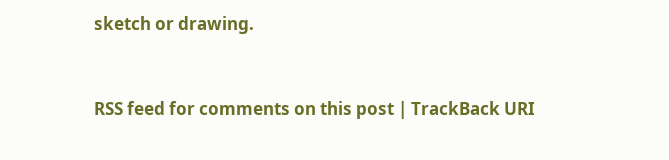sketch or drawing.


RSS feed for comments on this post | TrackBack URI